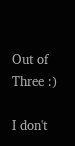Out of Three :)

I don't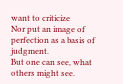want to criticize
Nor put an image of perfection as a basis of judgment.
But one can see, what others might see.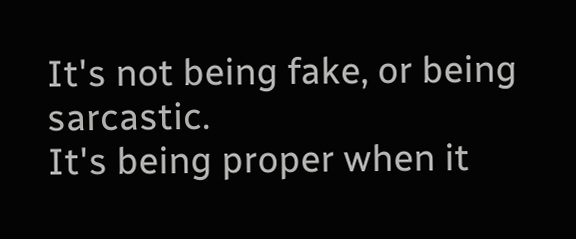It's not being fake, or being sarcastic.
It's being proper when it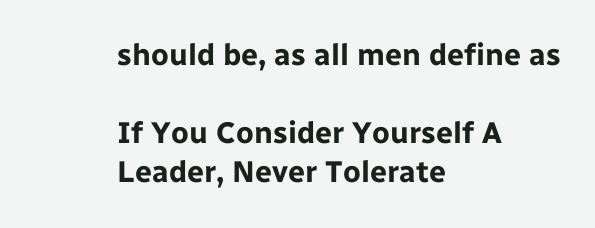should be, as all men define as

If You Consider Yourself A Leader, Never Tolerate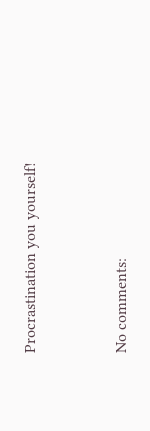Procrastination you yourself!


No comments: